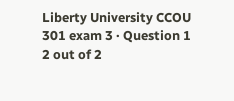Liberty University CCOU 301 exam 3 · Question 1 2 out of 2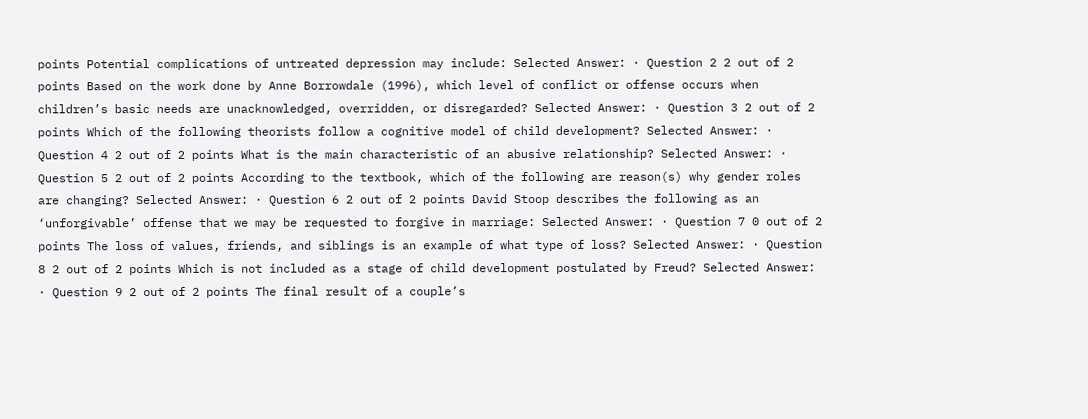points Potential complications of untreated depression may include: Selected Answer: · Question 2 2 out of 2 points Based on the work done by Anne Borrowdale (1996), which level of conflict or offense occurs when children’s basic needs are unacknowledged, overridden, or disregarded? Selected Answer: · Question 3 2 out of 2 points Which of the following theorists follow a cognitive model of child development? Selected Answer: · Question 4 2 out of 2 points What is the main characteristic of an abusive relationship? Selected Answer: · Question 5 2 out of 2 points According to the textbook, which of the following are reason(s) why gender roles are changing? Selected Answer: · Question 6 2 out of 2 points David Stoop describes the following as an ‘unforgivable’ offense that we may be requested to forgive in marriage: Selected Answer: · Question 7 0 out of 2 points The loss of values, friends, and siblings is an example of what type of loss? Selected Answer: · Question 8 2 out of 2 points Which is not included as a stage of child development postulated by Freud? Selected Answer: · Question 9 2 out of 2 points The final result of a couple’s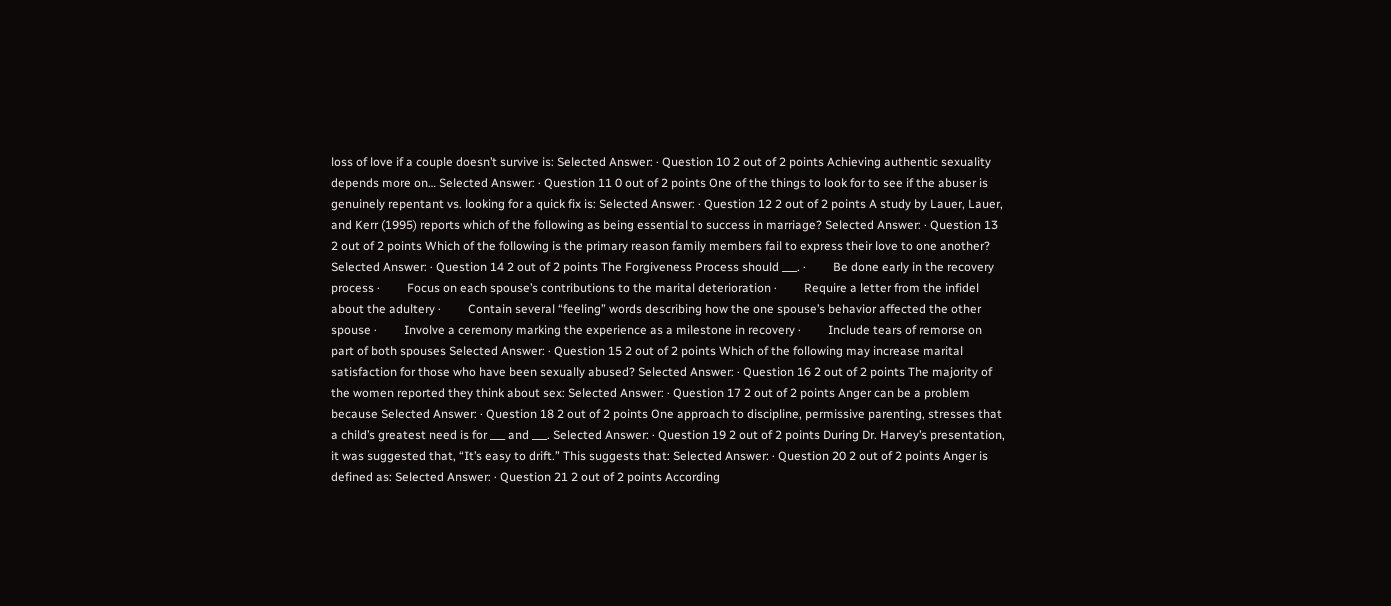loss of love if a couple doesn’t survive is: Selected Answer: · Question 10 2 out of 2 points Achieving authentic sexuality depends more on… Selected Answer: · Question 11 0 out of 2 points One of the things to look for to see if the abuser is genuinely repentant vs. looking for a quick fix is: Selected Answer: · Question 12 2 out of 2 points A study by Lauer, Lauer, and Kerr (1995) reports which of the following as being essential to success in marriage? Selected Answer: · Question 13 2 out of 2 points Which of the following is the primary reason family members fail to express their love to one another? Selected Answer: · Question 14 2 out of 2 points The Forgiveness Process should ___. ·         Be done early in the recovery process ·         Focus on each spouse’s contributions to the marital deterioration ·         Require a letter from the infidel about the adultery ·         Contain several “feeling” words describing how the one spouse’s behavior affected the other spouse ·         Involve a ceremony marking the experience as a milestone in recovery ·         Include tears of remorse on part of both spouses Selected Answer: · Question 15 2 out of 2 points Which of the following may increase marital satisfaction for those who have been sexually abused? Selected Answer: · Question 16 2 out of 2 points The majority of the women reported they think about sex: Selected Answer: · Question 17 2 out of 2 points Anger can be a problem because Selected Answer: · Question 18 2 out of 2 points One approach to discipline, permissive parenting, stresses that a child’s greatest need is for ___ and ___. Selected Answer: · Question 19 2 out of 2 points During Dr. Harvey’s presentation, it was suggested that, “It’s easy to drift.” This suggests that: Selected Answer: · Question 20 2 out of 2 points Anger is defined as: Selected Answer: · Question 21 2 out of 2 points According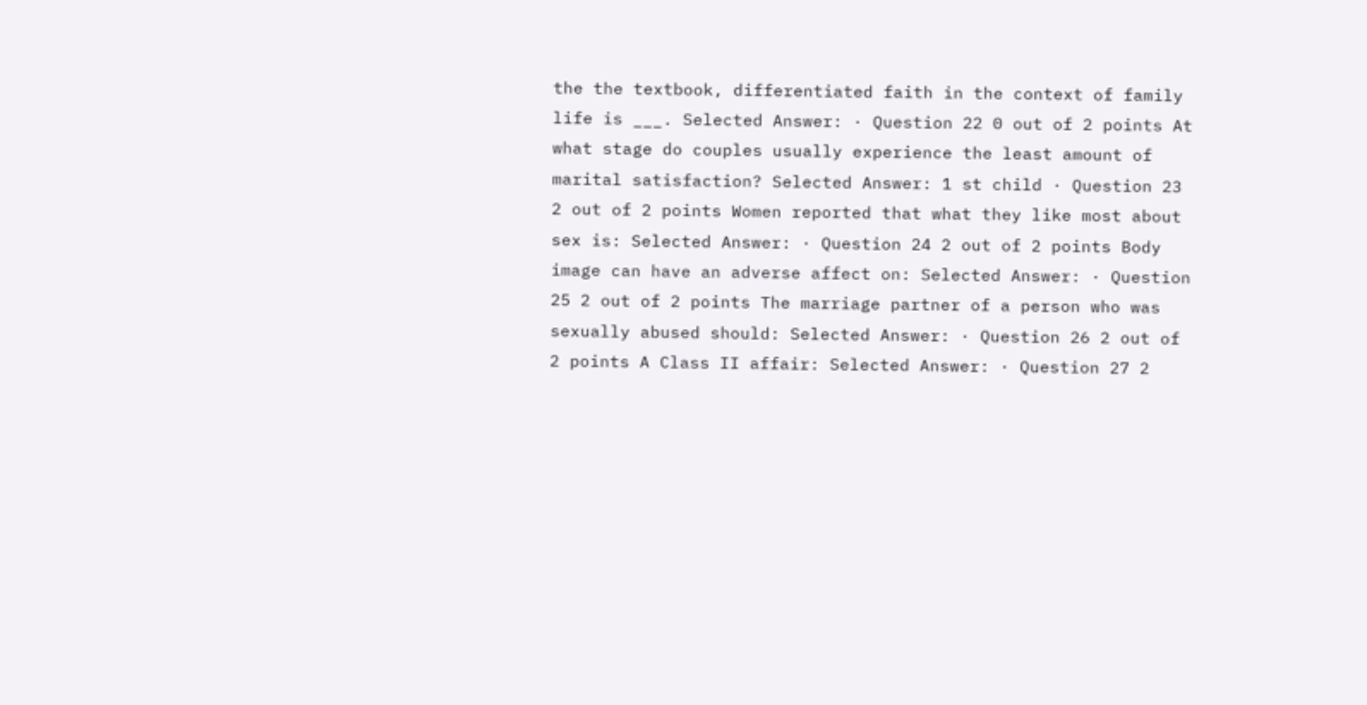the the textbook, differentiated faith in the context of family life is ___. Selected Answer: · Question 22 0 out of 2 points At what stage do couples usually experience the least amount of marital satisfaction? Selected Answer: 1 st child · Question 23 2 out of 2 points Women reported that what they like most about sex is: Selected Answer: · Question 24 2 out of 2 points Body image can have an adverse affect on: Selected Answer: · Question 25 2 out of 2 points The marriage partner of a person who was sexually abused should: Selected Answer: · Question 26 2 out of 2 points A Class II affair: Selected Answer: · Question 27 2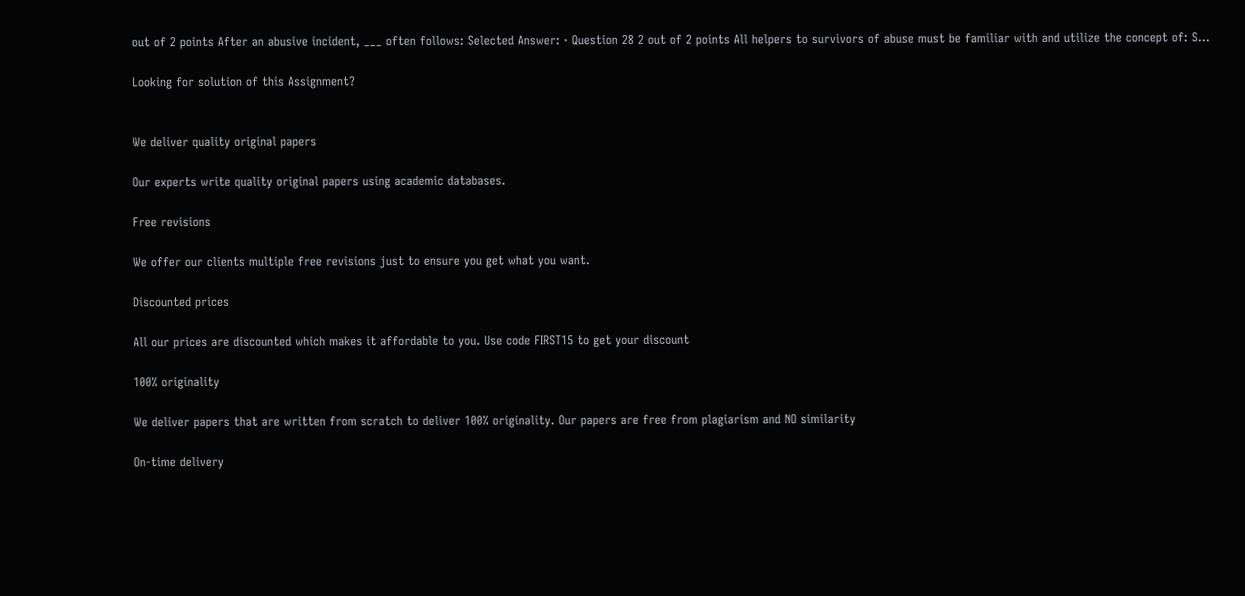out of 2 points After an abusive incident, ___ often follows: Selected Answer: · Question 28 2 out of 2 points All helpers to survivors of abuse must be familiar with and utilize the concept of: S…

Looking for solution of this Assignment?


We deliver quality original papers

Our experts write quality original papers using academic databases.

Free revisions

We offer our clients multiple free revisions just to ensure you get what you want.

Discounted prices

All our prices are discounted which makes it affordable to you. Use code FIRST15 to get your discount

100% originality

We deliver papers that are written from scratch to deliver 100% originality. Our papers are free from plagiarism and NO similarity

On-time delivery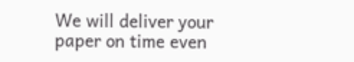We will deliver your paper on time even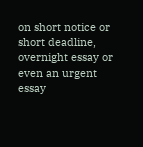on short notice or  short deadline, overnight essay or even an urgent essay